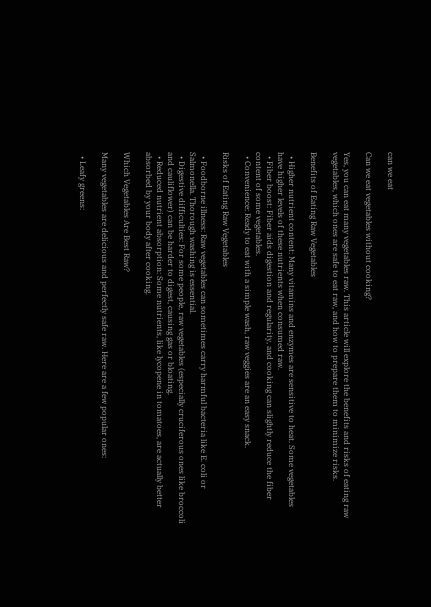can we eat

Can we eat vegetables without cooking?

Yes, you can eat many vegetables raw. This article will explore the benefits and risks of eating raw vegetables, which ones are safe to eat raw, and how to prepare them to minimize risks.

Benefits of Eating Raw Vegetables

  • Higher nutrient content: Many vitamins and enzymes are sensitive to heat. Some vegetables have higher levels of these nutrients when consumed raw.
  • Fiber boost: Fiber aids digestion and regularity, and cooking can slightly reduce the fiber content of some vegetables.
  • Convenience: Ready to eat with a simple wash, raw veggies are an easy snack.

Risks of Eating Raw Vegetables

  • Foodborne illness: Raw vegetables can sometimes carry harmful bacteria like E. coli or Salmonella. Thorough washing is essential.
  • Digestive difficulties: For some people, raw vegetables (especially cruciferous ones like broccoli and cauliflower) can be harder to digest, causing gas or bloating.
  • Reduced nutrient absorption: Some nutrients, like lycopene in tomatoes, are actually better absorbed by your body after cooking.

Which Vegetables Are Best Raw?

Many vegetables are delicious and perfectly safe raw. Here are a few popular ones:

  • Leafy greens: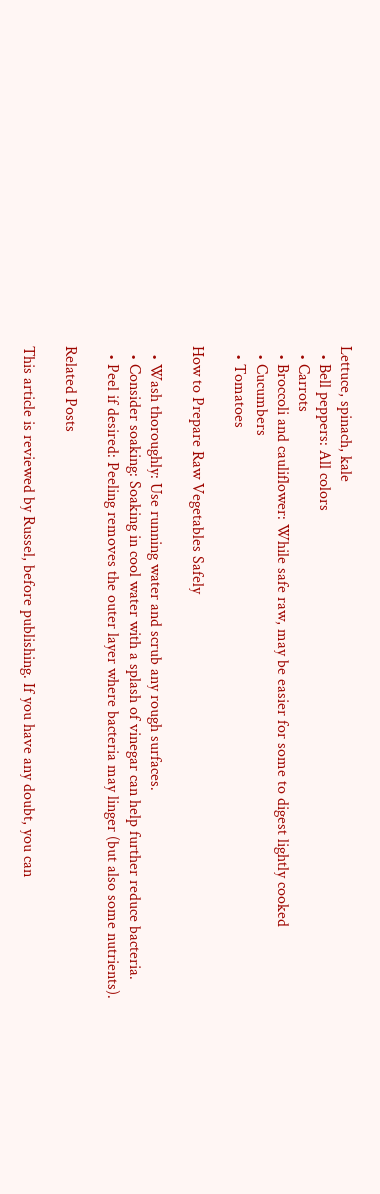Lettuce, spinach, kale
  • Bell peppers: All colors
  • Carrots
  • Broccoli and cauliflower: While safe raw, may be easier for some to digest lightly cooked
  • Cucumbers
  • Tomatoes

How to Prepare Raw Vegetables Safely

  • Wash thoroughly: Use running water and scrub any rough surfaces.
  • Consider soaking: Soaking in cool water with a splash of vinegar can help further reduce bacteria.
  • Peel if desired: Peeling removes the outer layer where bacteria may linger (but also some nutrients).

Related Posts

This article is reviewed by Russel, before publishing. If you have any doubt, you can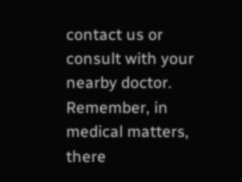contact us or consult with your nearby doctor. Remember, in medical matters, there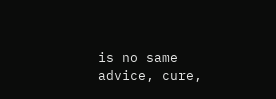is no same advice, cure,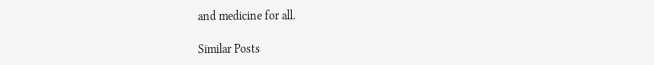and medicine for all.

Similar Posts